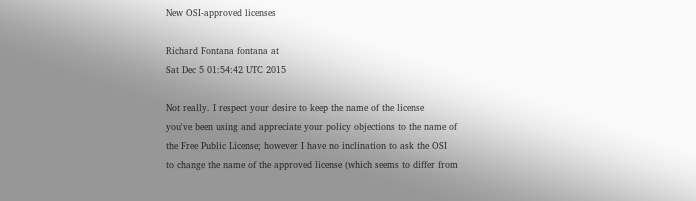New OSI-approved licenses

Richard Fontana fontana at
Sat Dec 5 01:54:42 UTC 2015

Not really. I respect your desire to keep the name of the license
you've been using and appreciate your policy objections to the name of
the Free Public License; however I have no inclination to ask the OSI
to change the name of the approved license (which seems to differ from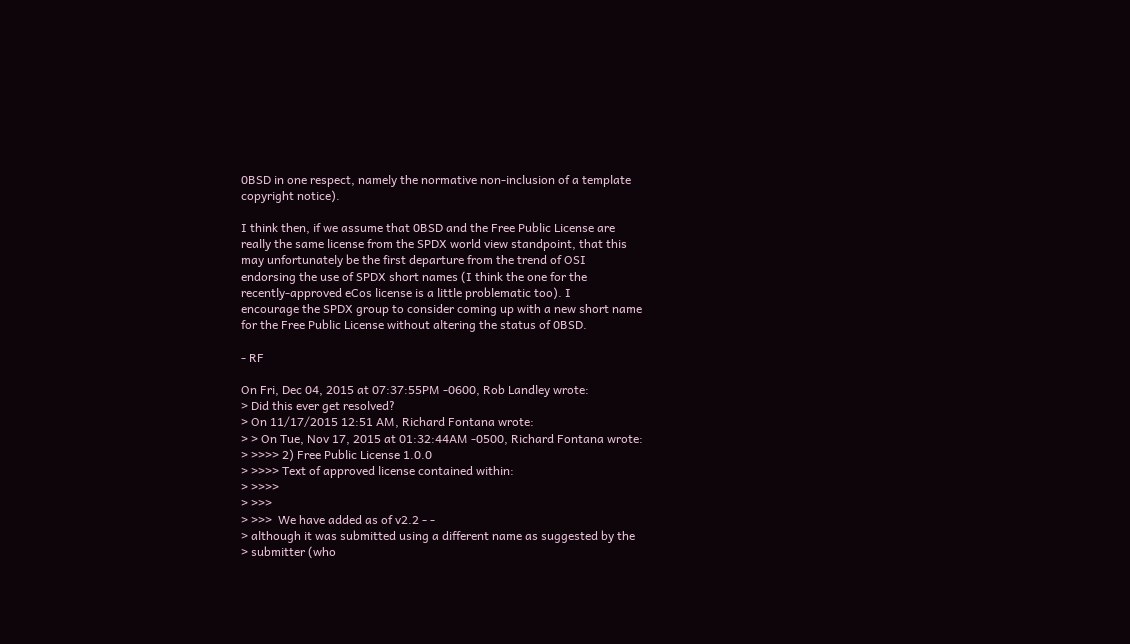0BSD in one respect, namely the normative non-inclusion of a template
copyright notice).

I think then, if we assume that 0BSD and the Free Public License are
really the same license from the SPDX world view standpoint, that this
may unfortunately be the first departure from the trend of OSI
endorsing the use of SPDX short names (I think the one for the
recently-approved eCos license is a little problematic too). I
encourage the SPDX group to consider coming up with a new short name
for the Free Public License without altering the status of 0BSD.

- RF

On Fri, Dec 04, 2015 at 07:37:55PM -0600, Rob Landley wrote:
> Did this ever get resolved?
> On 11/17/2015 12:51 AM, Richard Fontana wrote:
> > On Tue, Nov 17, 2015 at 01:32:44AM -0500, Richard Fontana wrote:
> >>>> 2) Free Public License 1.0.0
> >>>> Text of approved license contained within:
> >>>>
> >>>
> >>>  We have added as of v2.2 - -
> although it was submitted using a different name as suggested by the
> submitter (who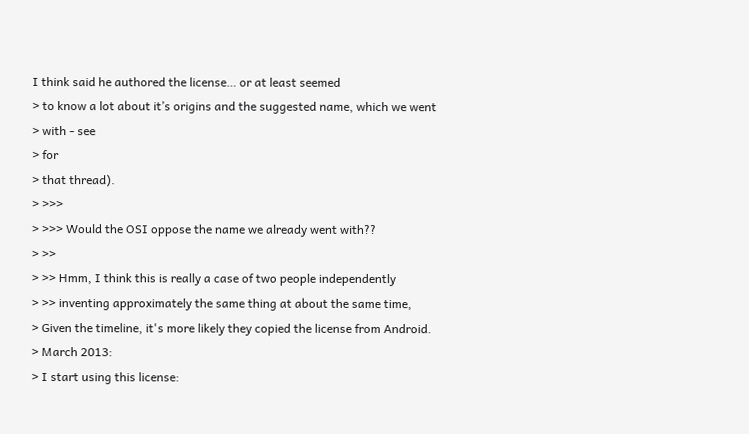I think said he authored the license… or at least seemed
> to know a lot about it’s origins and the suggested name, which we went
> with - see
> for
> that thread).
> >>>
> >>> Would the OSI oppose the name we already went with??
> >>
> >> Hmm, I think this is really a case of two people independently
> >> inventing approximately the same thing at about the same time,
> Given the timeline, it's more likely they copied the license from Android.
> March 2013:
> I start using this license: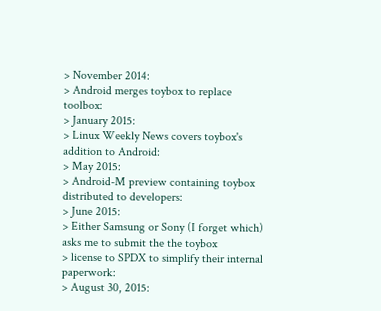> November 2014:
> Android merges toybox to replace toolbox:
> January 2015:
> Linux Weekly News covers toybox's addition to Android:
> May 2015:
> Android-M preview containing toybox distributed to developers:
> June 2015:
> Either Samsung or Sony (I forget which) asks me to submit the the toybox
> license to SPDX to simplify their internal paperwork:
> August 30, 2015: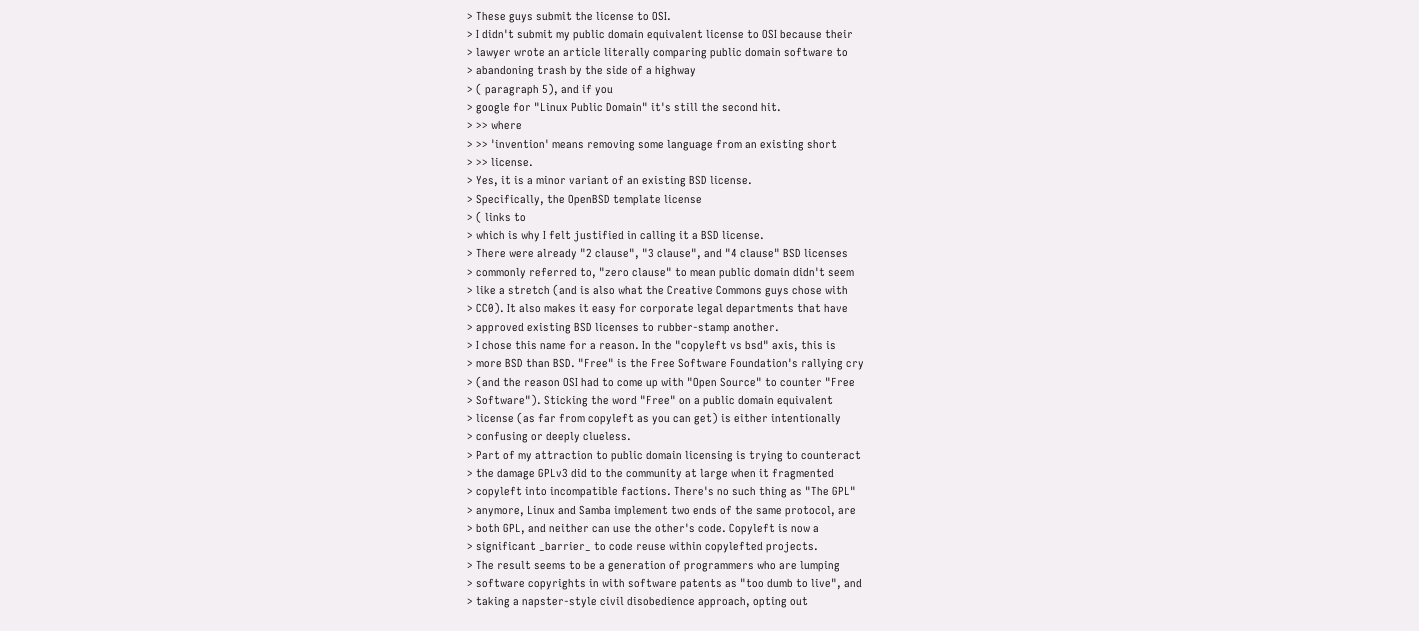> These guys submit the license to OSI.
> I didn't submit my public domain equivalent license to OSI because their
> lawyer wrote an article literally comparing public domain software to
> abandoning trash by the side of a highway
> ( paragraph 5), and if you
> google for "Linux Public Domain" it's still the second hit.
> >> where
> >> 'invention' means removing some language from an existing short
> >> license.
> Yes, it is a minor variant of an existing BSD license.
> Specifically, the OpenBSD template license
> ( links to
> which is why I felt justified in calling it a BSD license.
> There were already "2 clause", "3 clause", and "4 clause" BSD licenses
> commonly referred to, "zero clause" to mean public domain didn't seem
> like a stretch (and is also what the Creative Commons guys chose with
> CC0). It also makes it easy for corporate legal departments that have
> approved existing BSD licenses to rubber-stamp another.
> I chose this name for a reason. In the "copyleft vs bsd" axis, this is
> more BSD than BSD. "Free" is the Free Software Foundation's rallying cry
> (and the reason OSI had to come up with "Open Source" to counter "Free
> Software"). Sticking the word "Free" on a public domain equivalent
> license (as far from copyleft as you can get) is either intentionally
> confusing or deeply clueless.
> Part of my attraction to public domain licensing is trying to counteract
> the damage GPLv3 did to the community at large when it fragmented
> copyleft into incompatible factions. There's no such thing as "The GPL"
> anymore, Linux and Samba implement two ends of the same protocol, are
> both GPL, and neither can use the other's code. Copyleft is now a
> significant _barrier_ to code reuse within copylefted projects.
> The result seems to be a generation of programmers who are lumping
> software copyrights in with software patents as "too dumb to live", and
> taking a napster-style civil disobedience approach, opting out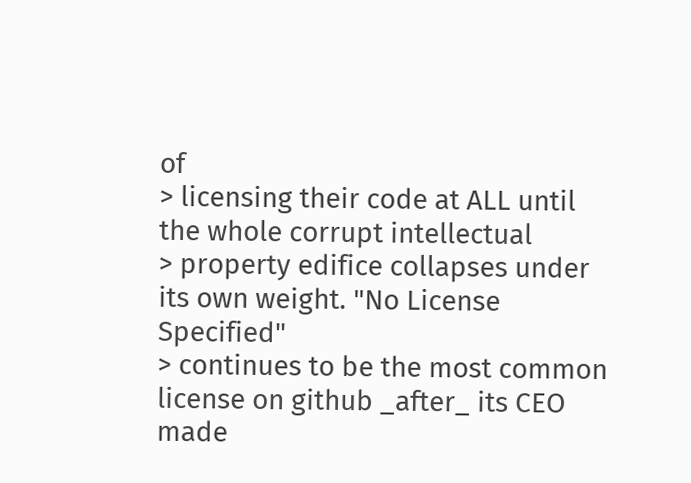of
> licensing their code at ALL until the whole corrupt intellectual
> property edifice collapses under its own weight. "No License Specified"
> continues to be the most common license on github _after_ its CEO made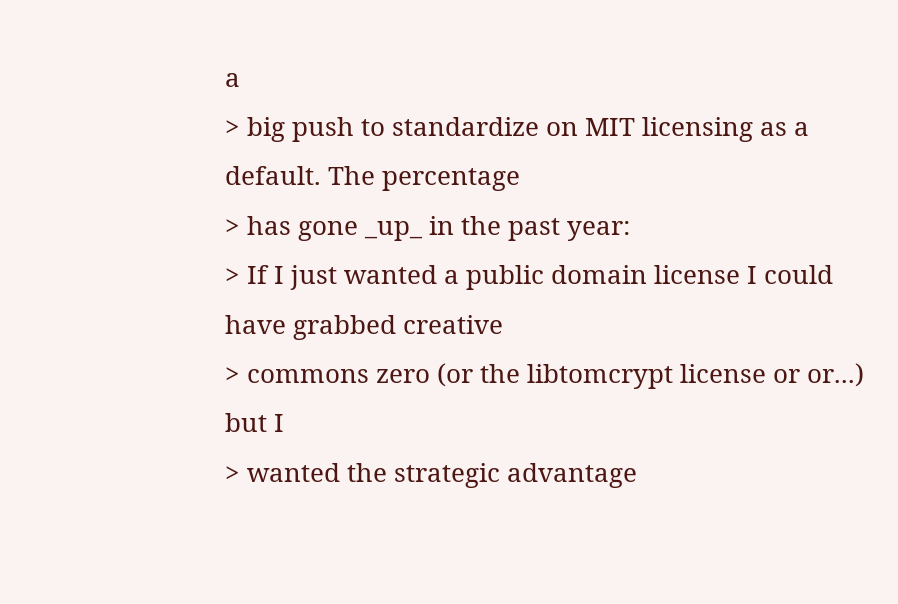a
> big push to standardize on MIT licensing as a default. The percentage
> has gone _up_ in the past year:
> If I just wanted a public domain license I could have grabbed creative
> commons zero (or the libtomcrypt license or or...) but I
> wanted the strategic advantage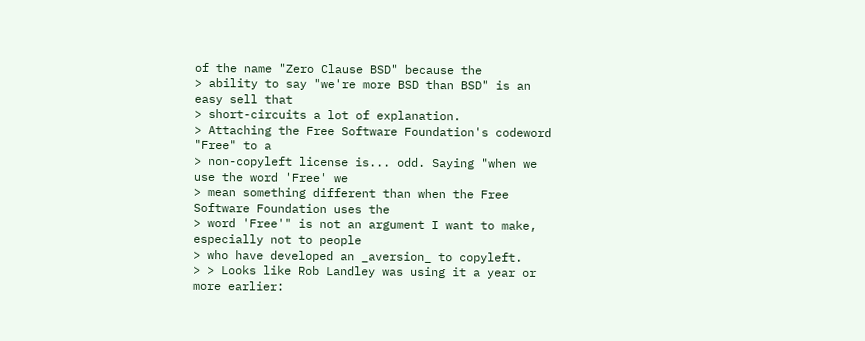of the name "Zero Clause BSD" because the
> ability to say "we're more BSD than BSD" is an easy sell that
> short-circuits a lot of explanation.
> Attaching the Free Software Foundation's codeword "Free" to a
> non-copyleft license is... odd. Saying "when we use the word 'Free' we
> mean something different than when the Free Software Foundation uses the
> word 'Free'" is not an argument I want to make, especially not to people
> who have developed an _aversion_ to copyleft.
> > Looks like Rob Landley was using it a year or more earlier: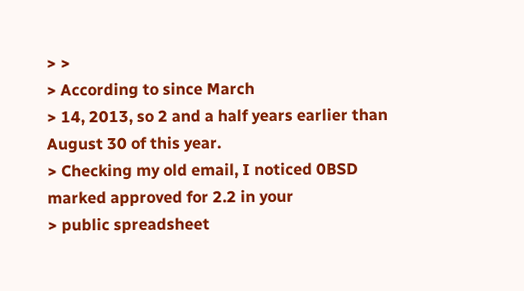> >
> According to since March
> 14, 2013, so 2 and a half years earlier than August 30 of this year.
> Checking my old email, I noticed 0BSD marked approved for 2.2 in your
> public spreadsheet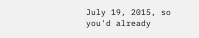July 19, 2015, so you'd already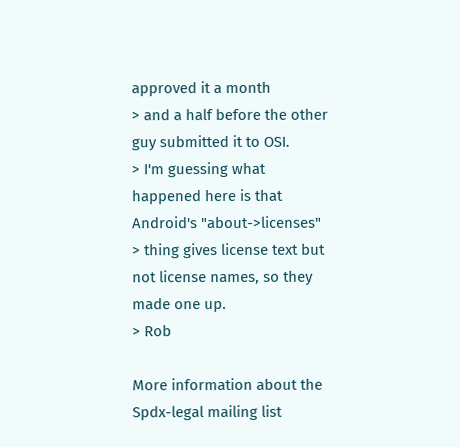approved it a month
> and a half before the other guy submitted it to OSI.
> I'm guessing what happened here is that Android's "about->licenses"
> thing gives license text but not license names, so they made one up.
> Rob

More information about the Spdx-legal mailing list